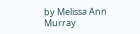by Melissa Ann Murray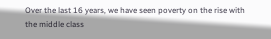Over the last 16 years, we have seen poverty on the rise with the middle class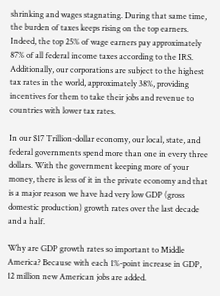shrinking and wages stagnating. During that same time, the burden of taxes keeps rising on the top earners. Indeed, the top 25% of wage earners pay approximately 87% of all federal income taxes according to the IRS. Additionally, our corporations are subject to the highest tax rates in the world, approximately 38%, providing incentives for them to take their jobs and revenue to countries with lower tax rates.

In our $17 Trillion-dollar economy, our local, state, and federal governments spend more than one in every three dollars. With the government keeping more of your money, there is less of it in the private economy and that is a major reason we have had very low GDP (gross domestic production) growth rates over the last decade and a half.

Why are GDP growth rates so important to Middle America? Because with each 1%-point increase in GDP, 12 million new American jobs are added.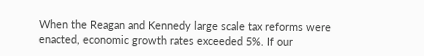When the Reagan and Kennedy large scale tax reforms were enacted, economic growth rates exceeded 5%. If our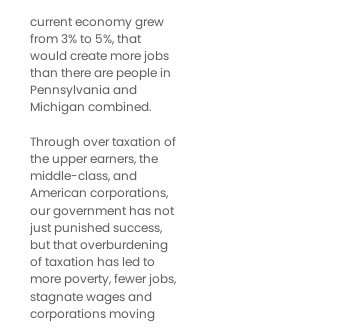current economy grew from 3% to 5%, that would create more jobs than there are people in Pennsylvania and Michigan combined.

Through over taxation of the upper earners, the middle-class, and American corporations, our government has not just punished success, but that overburdening of taxation has led to more poverty, fewer jobs, stagnate wages and corporations moving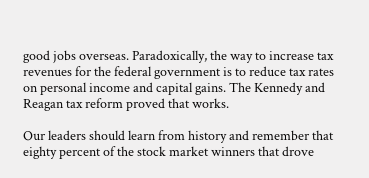good jobs overseas. Paradoxically, the way to increase tax revenues for the federal government is to reduce tax rates on personal income and capital gains. The Kennedy and Reagan tax reform proved that works.

Our leaders should learn from history and remember that eighty percent of the stock market winners that drove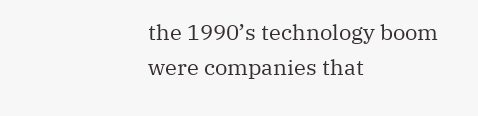the 1990’s technology boom were companies that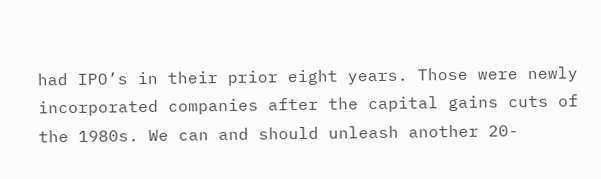had IPO’s in their prior eight years. Those were newly incorporated companies after the capital gains cuts of the 1980s. We can and should unleash another 20-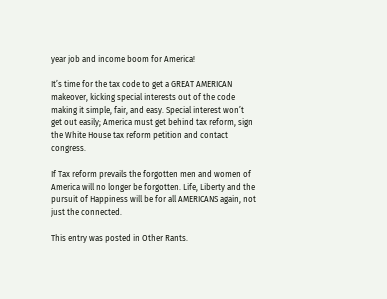year job and income boom for America!

It’s time for the tax code to get a GREAT AMERICAN makeover, kicking special interests out of the code making it simple, fair, and easy. Special interest won’t get out easily; America must get behind tax reform, sign the White House tax reform petition and contact congress.

If Tax reform prevails the forgotten men and women of America will no longer be forgotten. Life, Liberty and the pursuit of Happiness will be for all AMERICANS again, not just the connected.

This entry was posted in Other Rants.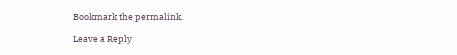Bookmark the permalink.

Leave a Reply